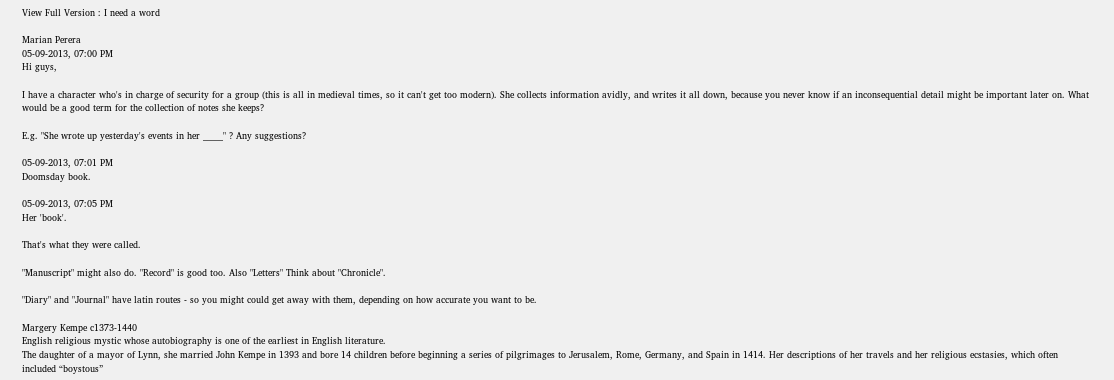View Full Version : I need a word

Marian Perera
05-09-2013, 07:00 PM
Hi guys,

I have a character who's in charge of security for a group (this is all in medieval times, so it can't get too modern). She collects information avidly, and writes it all down, because you never know if an inconsequential detail might be important later on. What would be a good term for the collection of notes she keeps?

E.g. "She wrote up yesterday's events in her _____" ? Any suggestions?

05-09-2013, 07:01 PM
Doomsday book.

05-09-2013, 07:05 PM
Her 'book'.

That's what they were called.

"Manuscript" might also do. "Record" is good too. Also "Letters" Think about "Chronicle".

"Diary" and "Journal" have latin routes - so you might could get away with them, depending on how accurate you want to be.

Margery Kempe c1373-1440
English religious mystic whose autobiography is one of the earliest in English literature.
The daughter of a mayor of Lynn, she married John Kempe in 1393 and bore 14 children before beginning a series of pilgrimages to Jerusalem, Rome, Germany, and Spain in 1414. Her descriptions of her travels and her religious ecstasies, which often included “boystous”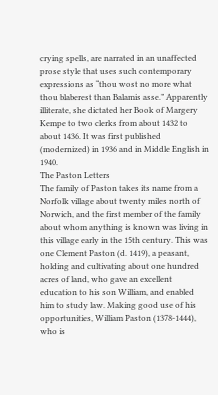crying spells, are narrated in an unaffected prose style that uses such contemporary expressions as “thou wost no more what thou blaberest than Balamis asse.” Apparently illiterate, she dictated her Book of Margery Kempe to two clerks from about 1432 to about 1436. It was first published (modernized) in 1936 and in Middle English in 1940.
The Paston Letters
The family of Paston takes its name from a Norfolk village about twenty miles north of Norwich, and the first member of the family about whom anything is known was living in this village early in the 15th century. This was one Clement Paston (d. 1419), a peasant, holding and cultivating about one hundred acres of land, who gave an excellent education to his son William, and enabled him to study law. Making good use of his opportunities, William Paston (1378-1444), who is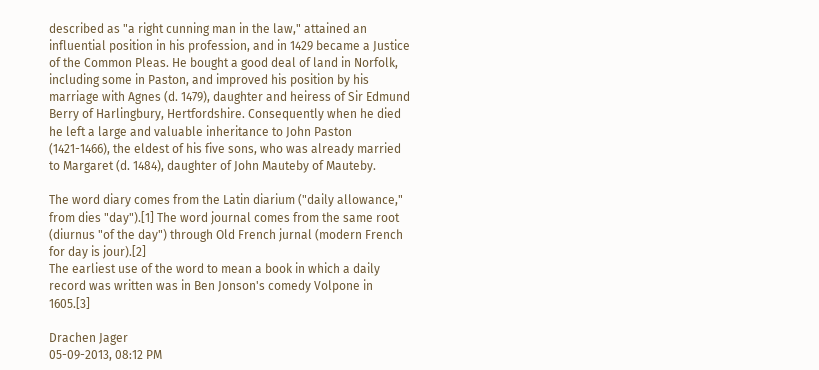described as "a right cunning man in the law," attained an influential position in his profession, and in 1429 became a Justice of the Common Pleas. He bought a good deal of land in Norfolk, including some in Paston, and improved his position by his marriage with Agnes (d. 1479), daughter and heiress of Sir Edmund Berry of Harlingbury, Hertfordshire. Consequently when he died he left a large and valuable inheritance to John Paston (1421-1466), the eldest of his five sons, who was already married to Margaret (d. 1484), daughter of John Mauteby of Mauteby.

The word diary comes from the Latin diarium ("daily allowance," from dies "day").[1] The word journal comes from the same root (diurnus "of the day") through Old French jurnal (modern French for day is jour).[2]
The earliest use of the word to mean a book in which a daily record was written was in Ben Jonson's comedy Volpone in 1605.[3]

Drachen Jager
05-09-2013, 08:12 PM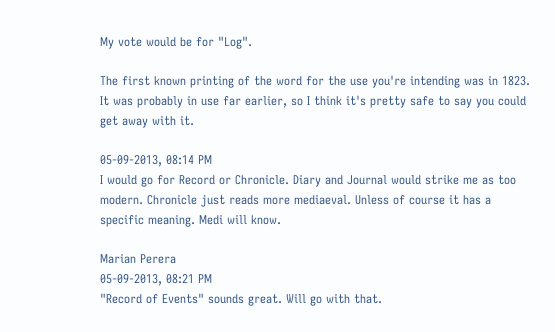My vote would be for "Log".

The first known printing of the word for the use you're intending was in 1823. It was probably in use far earlier, so I think it's pretty safe to say you could get away with it.

05-09-2013, 08:14 PM
I would go for Record or Chronicle. Diary and Journal would strike me as too modern. Chronicle just reads more mediaeval. Unless of course it has a specific meaning. Medi will know.

Marian Perera
05-09-2013, 08:21 PM
"Record of Events" sounds great. Will go with that.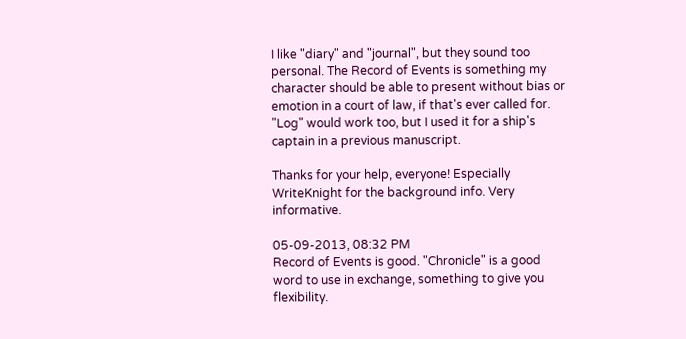I like "diary" and "journal", but they sound too personal. The Record of Events is something my character should be able to present without bias or emotion in a court of law, if that's ever called for. "Log" would work too, but I used it for a ship's captain in a previous manuscript.

Thanks for your help, everyone! Especially WriteKnight for the background info. Very informative.

05-09-2013, 08:32 PM
Record of Events is good. "Chronicle" is a good word to use in exchange, something to give you flexibility.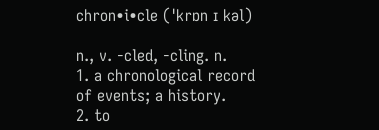chron•i•cle (ˈkrɒn ɪ kəl)

n., v. -cled, -cling. n.
1. a chronological record of events; a history.
2. to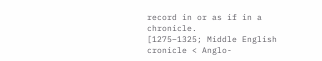record in or as if in a chronicle.
[1275–1325; Middle English cronicle < Anglo-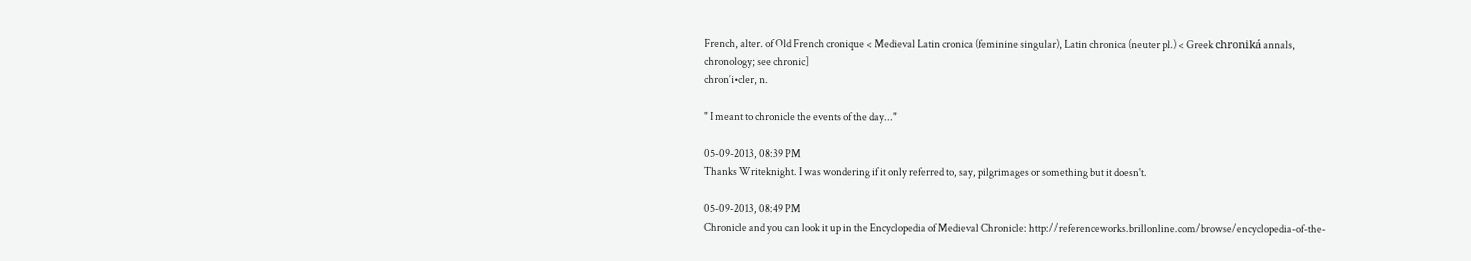French, alter. of Old French cronique < Medieval Latin cronica (feminine singular), Latin chronica (neuter pl.) < Greek chroniká annals, chronology; see chronic]
chron′i•cler, n.

" I meant to chronicle the events of the day..."

05-09-2013, 08:39 PM
Thanks Writeknight. I was wondering if it only referred to, say, pilgrimages or something but it doesn't.

05-09-2013, 08:49 PM
Chronicle and you can look it up in the Encyclopedia of Medieval Chronicle: http://referenceworks.brillonline.com/browse/encyclopedia-of-the-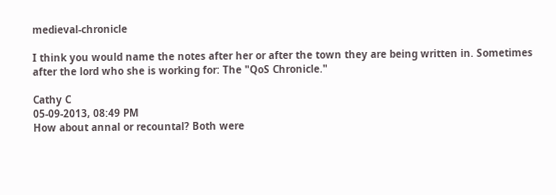medieval-chronicle

I think you would name the notes after her or after the town they are being written in. Sometimes after the lord who she is working for: The "QoS Chronicle."

Cathy C
05-09-2013, 08:49 PM
How about annal or recountal? Both were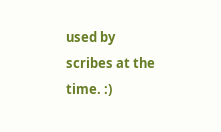used by scribes at the time. :)